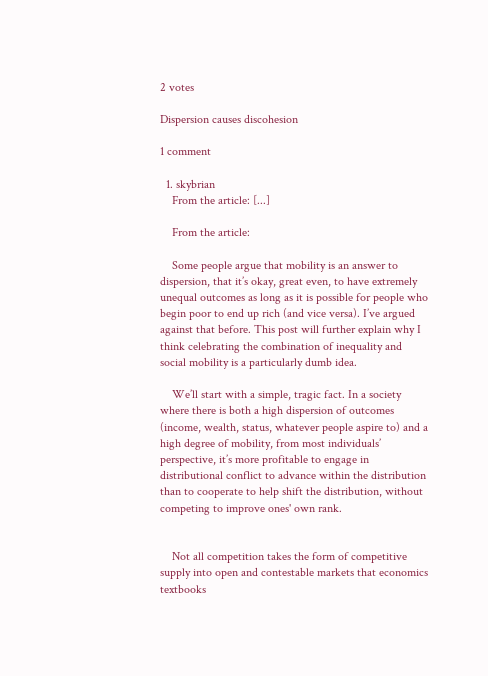2 votes

Dispersion causes discohesion

1 comment

  1. skybrian
    From the article: [...]

    From the article:

    Some people argue that mobility is an answer to dispersion, that it’s okay, great even, to have extremely unequal outcomes as long as it is possible for people who begin poor to end up rich (and vice versa). I’ve argued against that before. This post will further explain why I think celebrating the combination of inequality and social mobility is a particularly dumb idea.

    We’ll start with a simple, tragic fact. In a society where there is both a high dispersion of outcomes (income, wealth, status, whatever people aspire to) and a high degree of mobility, from most individuals’ perspective, it’s more profitable to engage in distributional conflict to advance within the distribution than to cooperate to help shift the distribution, without competing to improve ones' own rank.


    Not all competition takes the form of competitive supply into open and contestable markets that economics textbooks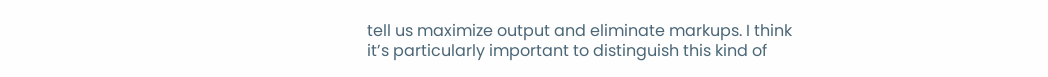tell us maximize output and eliminate markups. I think it’s particularly important to distinguish this kind of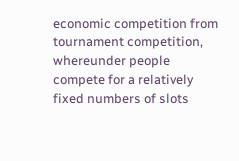economic competition from tournament competition, whereunder people compete for a relatively fixed numbers of slots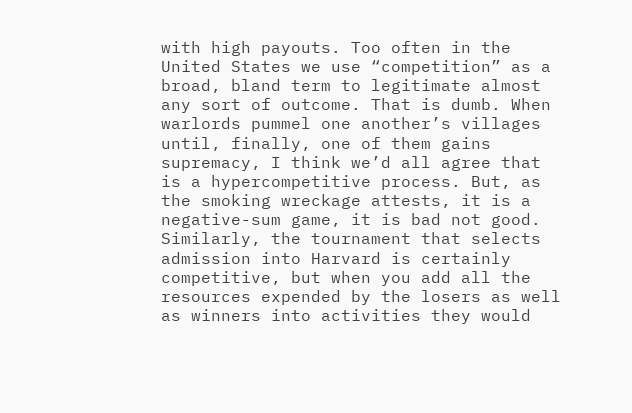with high payouts. Too often in the United States we use “competition” as a broad, bland term to legitimate almost any sort of outcome. That is dumb. When warlords pummel one another’s villages until, finally, one of them gains supremacy, I think we’d all agree that is a hypercompetitive process. But, as the smoking wreckage attests, it is a negative-sum game, it is bad not good. Similarly, the tournament that selects admission into Harvard is certainly competitive, but when you add all the resources expended by the losers as well as winners into activities they would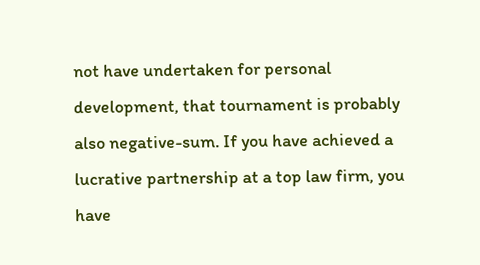not have undertaken for personal development, that tournament is probably also negative-sum. If you have achieved a lucrative partnership at a top law firm, you have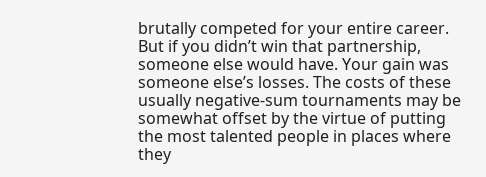brutally competed for your entire career. But if you didn’t win that partnership, someone else would have. Your gain was someone else’s losses. The costs of these usually negative-sum tournaments may be somewhat offset by the virtue of putting the most talented people in places where they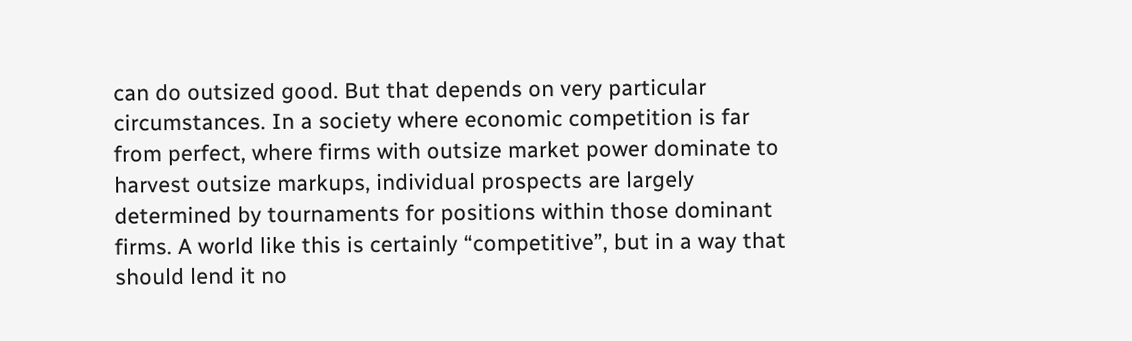can do outsized good. But that depends on very particular circumstances. In a society where economic competition is far from perfect, where firms with outsize market power dominate to harvest outsize markups, individual prospects are largely determined by tournaments for positions within those dominant firms. A world like this is certainly “competitive”, but in a way that should lend it no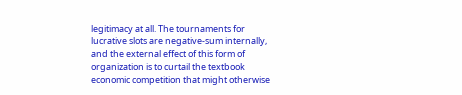legitimacy at all. The tournaments for lucrative slots are negative-sum internally, and the external effect of this form of organization is to curtail the textbook economic competition that might otherwise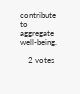contribute to aggregate well-being.

    2 votes